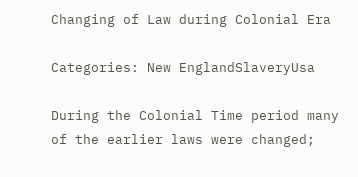Changing of Law during Colonial Era

Categories: New EnglandSlaveryUsa

During the Colonial Time period many of the earlier laws were changed;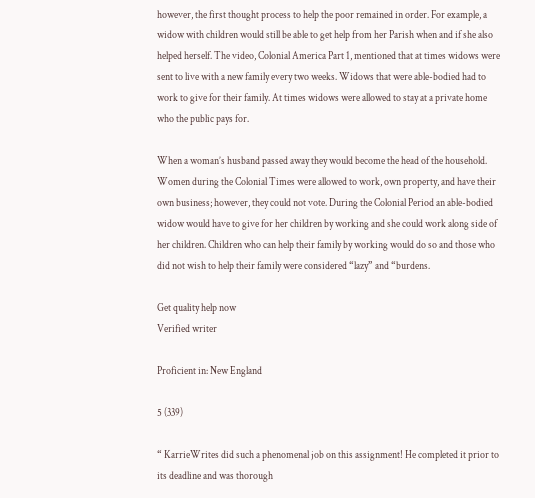however, the first thought process to help the poor remained in order. For example, a widow with children would still be able to get help from her Parish when and if she also helped herself. The video, Colonial America Part 1, mentioned that at times widows were sent to live with a new family every two weeks. Widows that were able-bodied had to work to give for their family. At times widows were allowed to stay at a private home who the public pays for.

When a woman’s husband passed away they would become the head of the household. Women during the Colonial Times were allowed to work, own property, and have their own business; however, they could not vote. During the Colonial Period an able-bodied widow would have to give for her children by working and she could work along side of her children. Children who can help their family by working would do so and those who did not wish to help their family were considered “lazy” and “burdens.

Get quality help now
Verified writer

Proficient in: New England

5 (339)

“ KarrieWrites did such a phenomenal job on this assignment! He completed it prior to its deadline and was thorough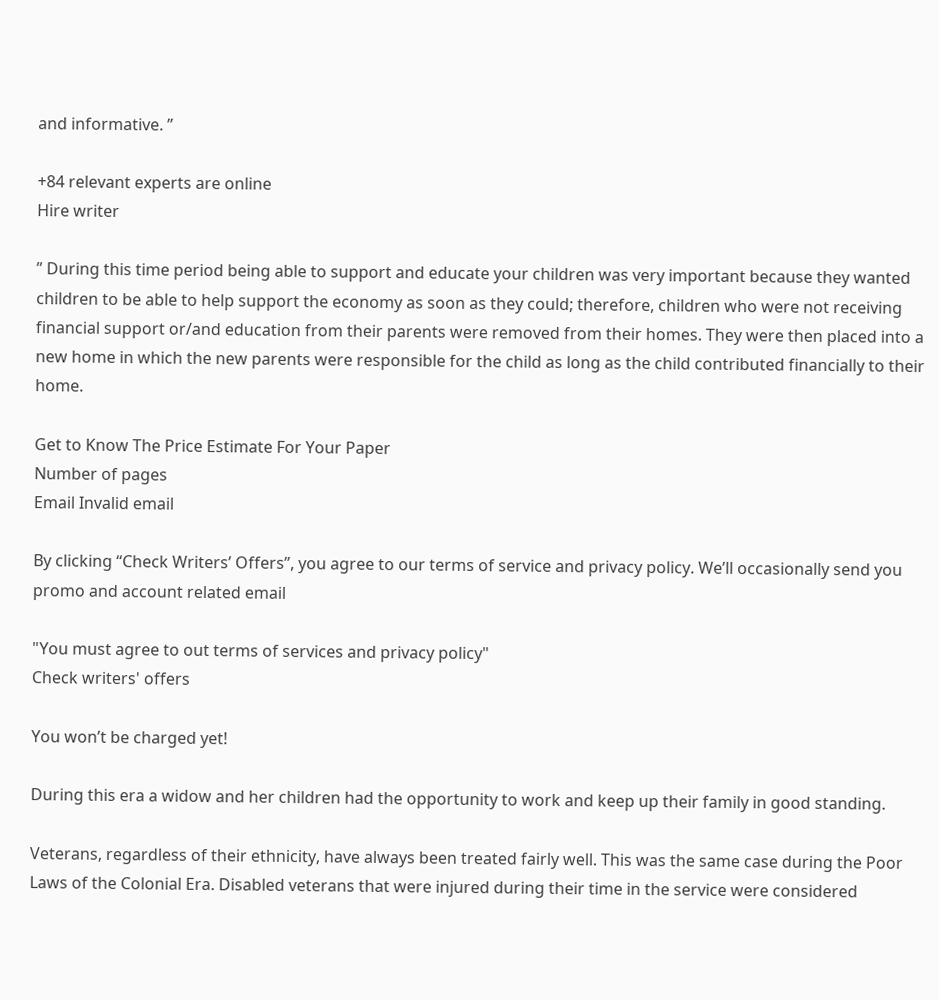and informative. ”

+84 relevant experts are online
Hire writer

” During this time period being able to support and educate your children was very important because they wanted children to be able to help support the economy as soon as they could; therefore, children who were not receiving financial support or/and education from their parents were removed from their homes. They were then placed into a new home in which the new parents were responsible for the child as long as the child contributed financially to their home.

Get to Know The Price Estimate For Your Paper
Number of pages
Email Invalid email

By clicking “Check Writers’ Offers”, you agree to our terms of service and privacy policy. We’ll occasionally send you promo and account related email

"You must agree to out terms of services and privacy policy"
Check writers' offers

You won’t be charged yet!

During this era a widow and her children had the opportunity to work and keep up their family in good standing.

Veterans, regardless of their ethnicity, have always been treated fairly well. This was the same case during the Poor Laws of the Colonial Era. Disabled veterans that were injured during their time in the service were considered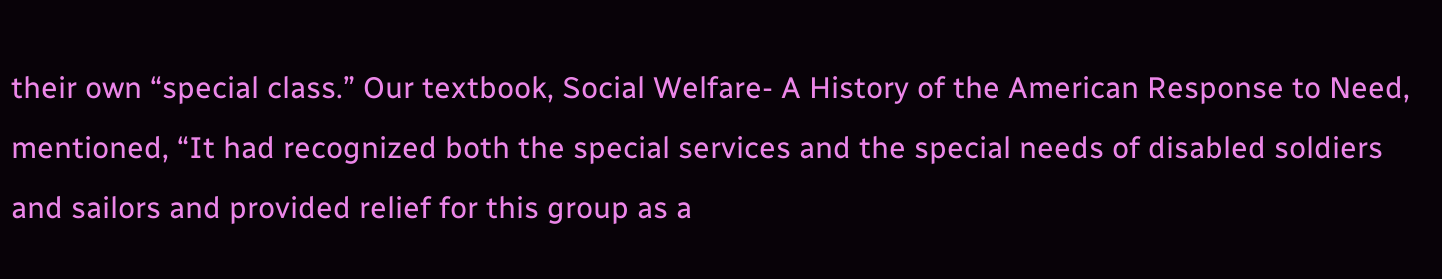their own “special class.” Our textbook, Social Welfare- A History of the American Response to Need, mentioned, “It had recognized both the special services and the special needs of disabled soldiers and sailors and provided relief for this group as a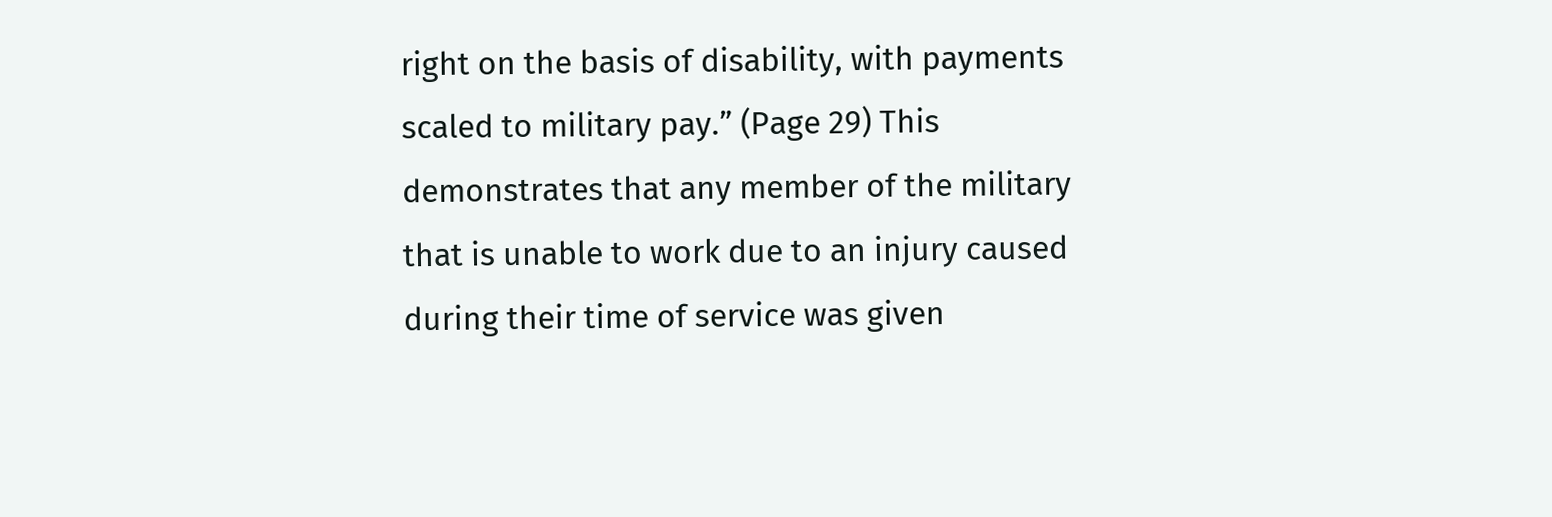right on the basis of disability, with payments scaled to military pay.” (Page 29) This demonstrates that any member of the military that is unable to work due to an injury caused during their time of service was given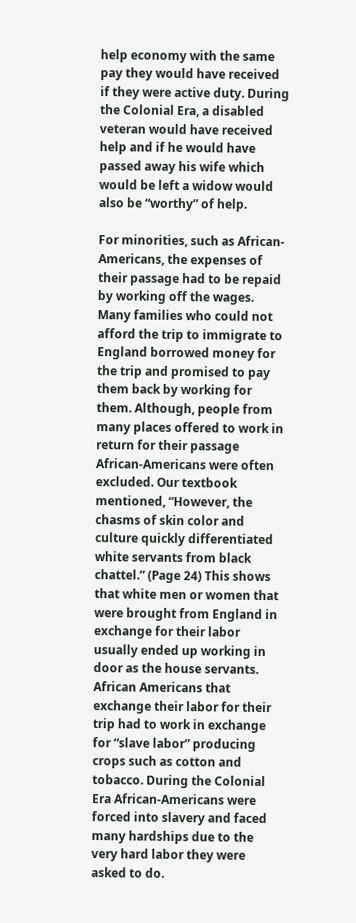help economy with the same pay they would have received if they were active duty. During the Colonial Era, a disabled veteran would have received help and if he would have passed away his wife which would be left a widow would also be “worthy” of help.

For minorities, such as African-Americans, the expenses of their passage had to be repaid by working off the wages. Many families who could not afford the trip to immigrate to England borrowed money for the trip and promised to pay them back by working for them. Although, people from many places offered to work in return for their passage African-Americans were often excluded. Our textbook mentioned, “However, the chasms of skin color and culture quickly differentiated white servants from black chattel.” (Page 24) This shows that white men or women that were brought from England in exchange for their labor usually ended up working in door as the house servants. African Americans that exchange their labor for their trip had to work in exchange for “slave labor” producing crops such as cotton and tobacco. During the Colonial Era African-Americans were forced into slavery and faced many hardships due to the very hard labor they were asked to do.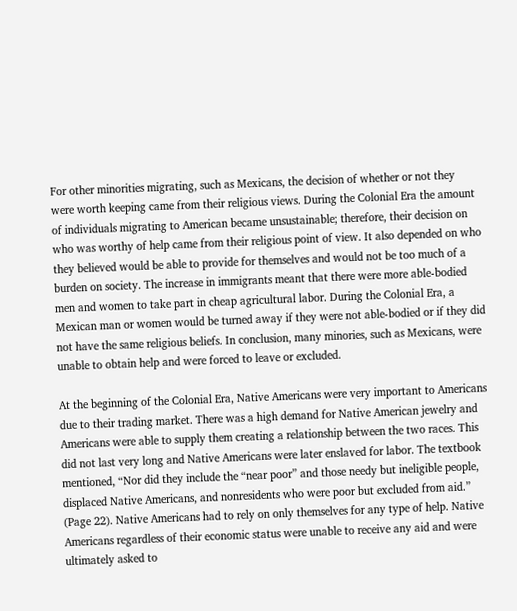For other minorities migrating, such as Mexicans, the decision of whether or not they were worth keeping came from their religious views. During the Colonial Era the amount of individuals migrating to American became unsustainable; therefore, their decision on who was worthy of help came from their religious point of view. It also depended on who they believed would be able to provide for themselves and would not be too much of a burden on society. The increase in immigrants meant that there were more able-bodied men and women to take part in cheap agricultural labor. During the Colonial Era, a Mexican man or women would be turned away if they were not able-bodied or if they did not have the same religious beliefs. In conclusion, many minories, such as Mexicans, were unable to obtain help and were forced to leave or excluded.

At the beginning of the Colonial Era, Native Americans were very important to Americans due to their trading market. There was a high demand for Native American jewelry and Americans were able to supply them creating a relationship between the two races. This did not last very long and Native Americans were later enslaved for labor. The textbook mentioned, “Nor did they include the “near poor” and those needy but ineligible people, displaced Native Americans, and nonresidents who were poor but excluded from aid.” (Page 22). Native Americans had to rely on only themselves for any type of help. Native Americans regardless of their economic status were unable to receive any aid and were ultimately asked to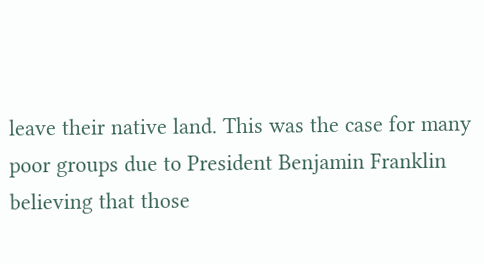leave their native land. This was the case for many poor groups due to President Benjamin Franklin believing that those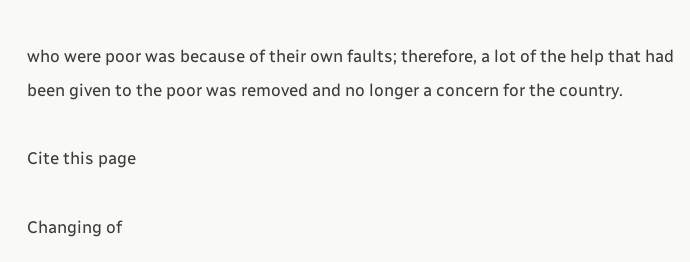who were poor was because of their own faults; therefore, a lot of the help that had been given to the poor was removed and no longer a concern for the country.

Cite this page

Changing of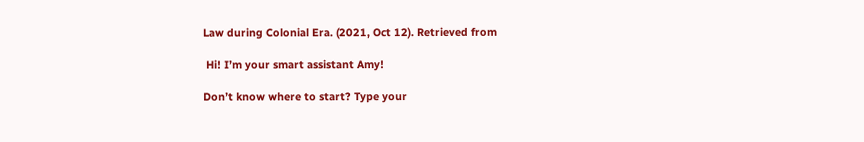Law during Colonial Era. (2021, Oct 12). Retrieved from

 Hi! I’m your smart assistant Amy!

Don’t know where to start? Type your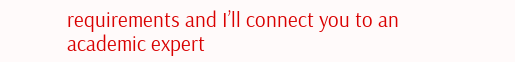requirements and I’ll connect you to an academic expert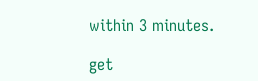within 3 minutes.

get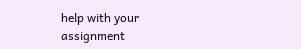help with your assignment